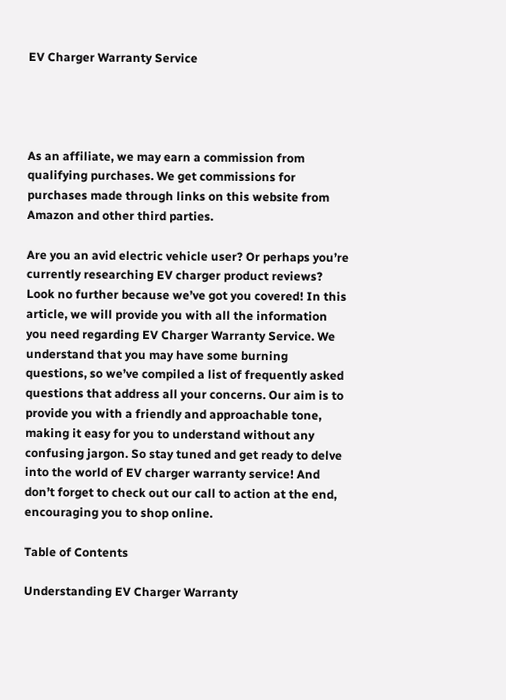EV Charger Warranty Service




As an affiliate, we may earn a commission from qualifying purchases. We get commissions for purchases made through links on this website from Amazon and other third parties.

Are you an avid electric vehicle user? Or perhaps you’re currently researching EV charger product reviews? Look no further because we’ve got you covered! In this article, we will provide you with all the information you need regarding EV Charger Warranty Service. We understand that you may have some burning questions, so we’ve compiled a list of frequently asked questions that address all your concerns. Our aim is to provide you with a friendly and approachable tone, making it easy for you to understand without any confusing jargon. So stay tuned and get ready to delve into the world of EV charger warranty service! And don’t forget to check out our call to action at the end, encouraging you to shop online.

Table of Contents

Understanding EV Charger Warranty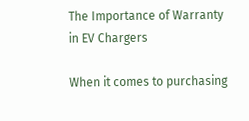The Importance of Warranty in EV Chargers

When it comes to purchasing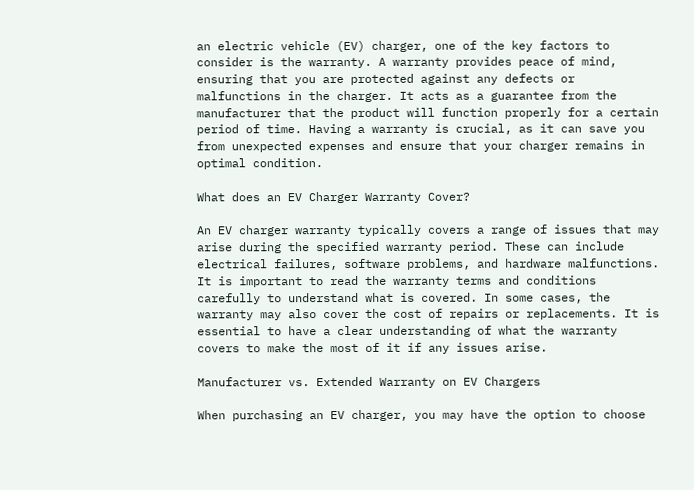an electric vehicle (EV) charger, one of the key factors to consider is the warranty. A warranty provides peace of mind, ensuring that you are protected against any defects or malfunctions in the charger. It acts as a guarantee from the manufacturer that the product will function properly for a certain period of time. Having a warranty is crucial, as it can save you from unexpected expenses and ensure that your charger remains in optimal condition.

What does an EV Charger Warranty Cover?

An EV charger warranty typically covers a range of issues that may arise during the specified warranty period. These can include electrical failures, software problems, and hardware malfunctions. It is important to read the warranty terms and conditions carefully to understand what is covered. In some cases, the warranty may also cover the cost of repairs or replacements. It is essential to have a clear understanding of what the warranty covers to make the most of it if any issues arise.

Manufacturer vs. Extended Warranty on EV Chargers

When purchasing an EV charger, you may have the option to choose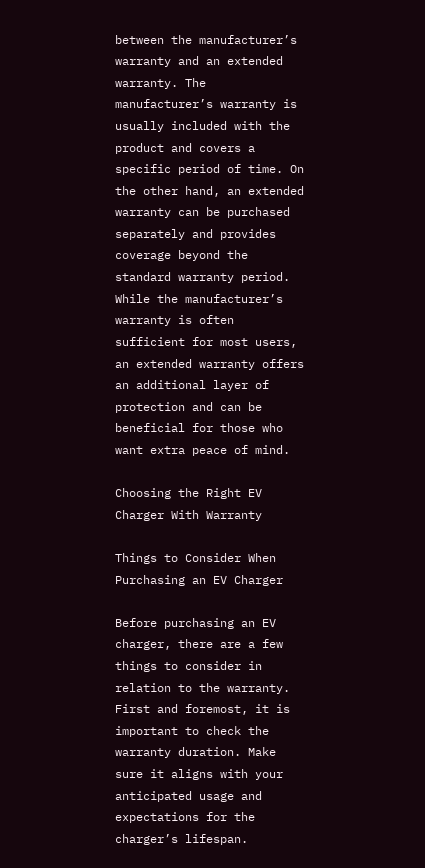between the manufacturer’s warranty and an extended warranty. The manufacturer’s warranty is usually included with the product and covers a specific period of time. On the other hand, an extended warranty can be purchased separately and provides coverage beyond the standard warranty period. While the manufacturer’s warranty is often sufficient for most users, an extended warranty offers an additional layer of protection and can be beneficial for those who want extra peace of mind.

Choosing the Right EV Charger With Warranty

Things to Consider When Purchasing an EV Charger

Before purchasing an EV charger, there are a few things to consider in relation to the warranty. First and foremost, it is important to check the warranty duration. Make sure it aligns with your anticipated usage and expectations for the charger’s lifespan.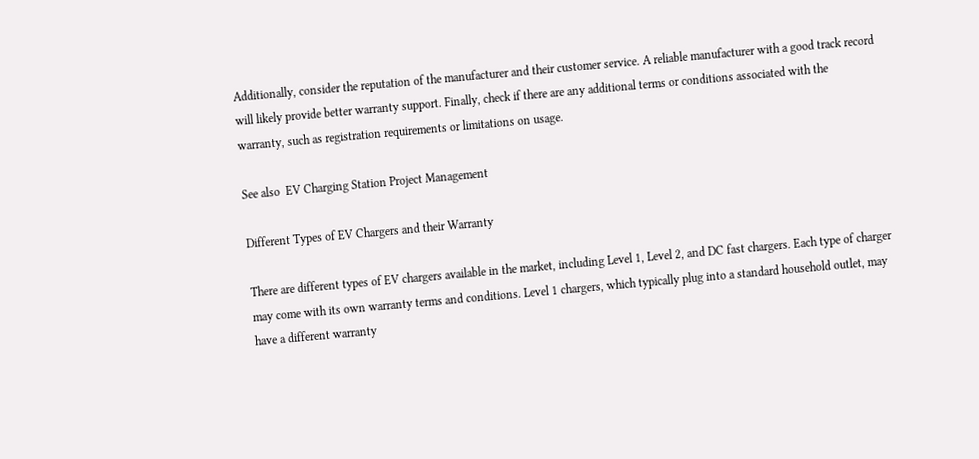Additionally, consider the reputation of the manufacturer and their customer service. A reliable manufacturer with a good track record will likely provide better warranty support. Finally, check if there are any additional terms or conditions associated with the warranty, such as registration requirements or limitations on usage.

See also  EV Charging Station Project Management

Different Types of EV Chargers and their Warranty

There are different types of EV chargers available in the market, including Level 1, Level 2, and DC fast chargers. Each type of charger may come with its own warranty terms and conditions. Level 1 chargers, which typically plug into a standard household outlet, may have a different warranty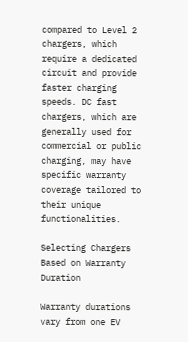compared to Level 2 chargers, which require a dedicated circuit and provide faster charging speeds. DC fast chargers, which are generally used for commercial or public charging, may have specific warranty coverage tailored to their unique functionalities.

Selecting Chargers Based on Warranty Duration

Warranty durations vary from one EV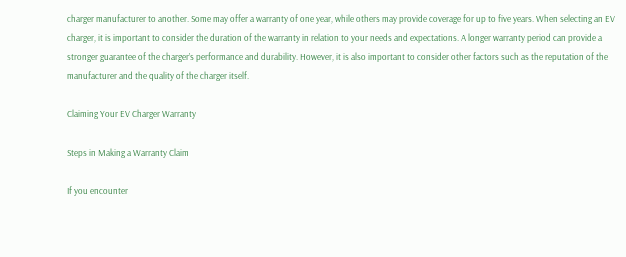charger manufacturer to another. Some may offer a warranty of one year, while others may provide coverage for up to five years. When selecting an EV charger, it is important to consider the duration of the warranty in relation to your needs and expectations. A longer warranty period can provide a stronger guarantee of the charger’s performance and durability. However, it is also important to consider other factors such as the reputation of the manufacturer and the quality of the charger itself.

Claiming Your EV Charger Warranty

Steps in Making a Warranty Claim

If you encounter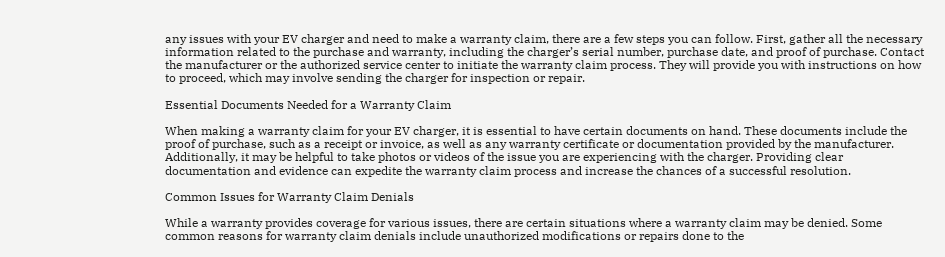any issues with your EV charger and need to make a warranty claim, there are a few steps you can follow. First, gather all the necessary information related to the purchase and warranty, including the charger’s serial number, purchase date, and proof of purchase. Contact the manufacturer or the authorized service center to initiate the warranty claim process. They will provide you with instructions on how to proceed, which may involve sending the charger for inspection or repair.

Essential Documents Needed for a Warranty Claim

When making a warranty claim for your EV charger, it is essential to have certain documents on hand. These documents include the proof of purchase, such as a receipt or invoice, as well as any warranty certificate or documentation provided by the manufacturer. Additionally, it may be helpful to take photos or videos of the issue you are experiencing with the charger. Providing clear documentation and evidence can expedite the warranty claim process and increase the chances of a successful resolution.

Common Issues for Warranty Claim Denials

While a warranty provides coverage for various issues, there are certain situations where a warranty claim may be denied. Some common reasons for warranty claim denials include unauthorized modifications or repairs done to the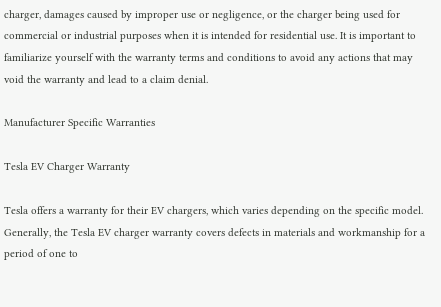charger, damages caused by improper use or negligence, or the charger being used for commercial or industrial purposes when it is intended for residential use. It is important to familiarize yourself with the warranty terms and conditions to avoid any actions that may void the warranty and lead to a claim denial.

Manufacturer Specific Warranties

Tesla EV Charger Warranty

Tesla offers a warranty for their EV chargers, which varies depending on the specific model. Generally, the Tesla EV charger warranty covers defects in materials and workmanship for a period of one to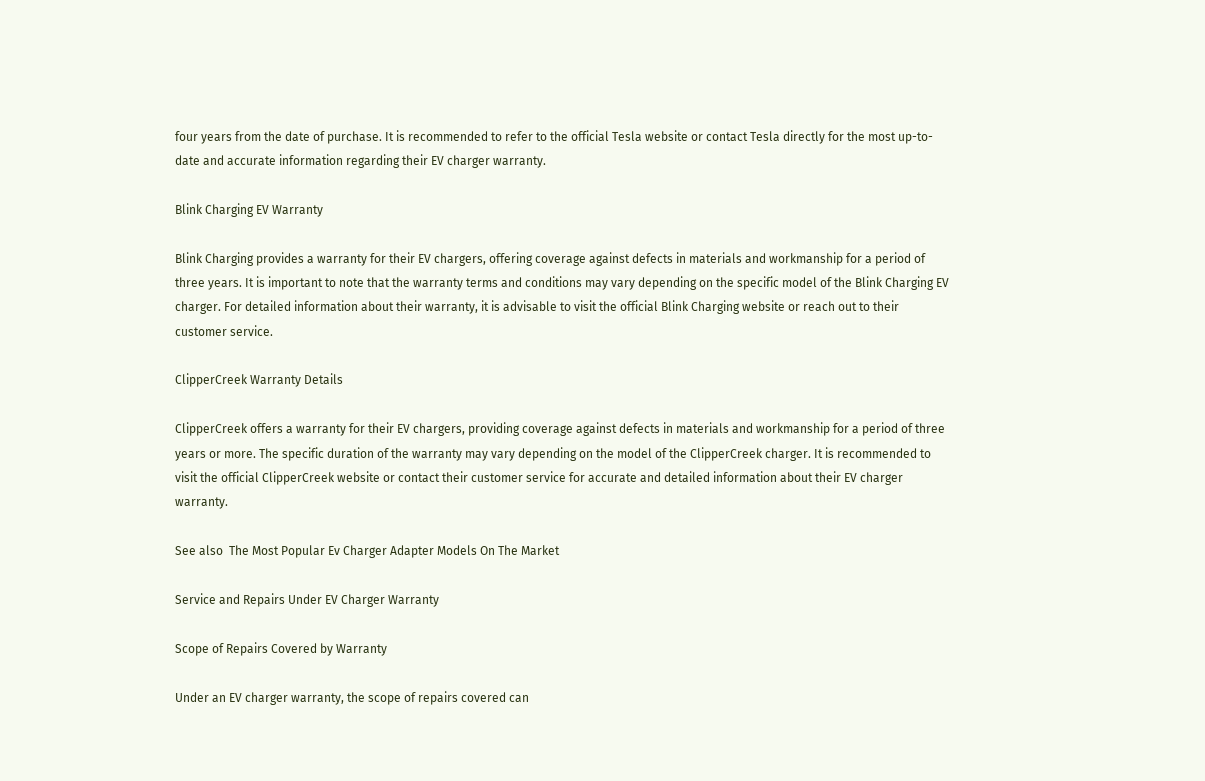four years from the date of purchase. It is recommended to refer to the official Tesla website or contact Tesla directly for the most up-to-date and accurate information regarding their EV charger warranty.

Blink Charging EV Warranty

Blink Charging provides a warranty for their EV chargers, offering coverage against defects in materials and workmanship for a period of three years. It is important to note that the warranty terms and conditions may vary depending on the specific model of the Blink Charging EV charger. For detailed information about their warranty, it is advisable to visit the official Blink Charging website or reach out to their customer service.

ClipperCreek Warranty Details

ClipperCreek offers a warranty for their EV chargers, providing coverage against defects in materials and workmanship for a period of three years or more. The specific duration of the warranty may vary depending on the model of the ClipperCreek charger. It is recommended to visit the official ClipperCreek website or contact their customer service for accurate and detailed information about their EV charger warranty.

See also  The Most Popular Ev Charger Adapter Models On The Market

Service and Repairs Under EV Charger Warranty

Scope of Repairs Covered by Warranty

Under an EV charger warranty, the scope of repairs covered can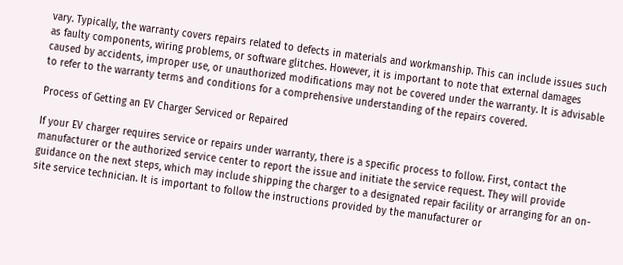vary. Typically, the warranty covers repairs related to defects in materials and workmanship. This can include issues such as faulty components, wiring problems, or software glitches. However, it is important to note that external damages caused by accidents, improper use, or unauthorized modifications may not be covered under the warranty. It is advisable to refer to the warranty terms and conditions for a comprehensive understanding of the repairs covered.

Process of Getting an EV Charger Serviced or Repaired

If your EV charger requires service or repairs under warranty, there is a specific process to follow. First, contact the manufacturer or the authorized service center to report the issue and initiate the service request. They will provide guidance on the next steps, which may include shipping the charger to a designated repair facility or arranging for an on-site service technician. It is important to follow the instructions provided by the manufacturer or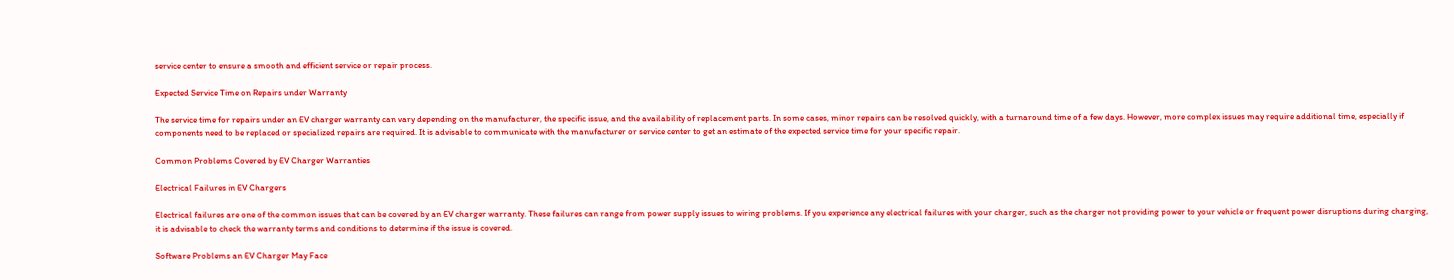service center to ensure a smooth and efficient service or repair process.

Expected Service Time on Repairs under Warranty

The service time for repairs under an EV charger warranty can vary depending on the manufacturer, the specific issue, and the availability of replacement parts. In some cases, minor repairs can be resolved quickly, with a turnaround time of a few days. However, more complex issues may require additional time, especially if components need to be replaced or specialized repairs are required. It is advisable to communicate with the manufacturer or service center to get an estimate of the expected service time for your specific repair.

Common Problems Covered by EV Charger Warranties

Electrical Failures in EV Chargers

Electrical failures are one of the common issues that can be covered by an EV charger warranty. These failures can range from power supply issues to wiring problems. If you experience any electrical failures with your charger, such as the charger not providing power to your vehicle or frequent power disruptions during charging, it is advisable to check the warranty terms and conditions to determine if the issue is covered.

Software Problems an EV Charger May Face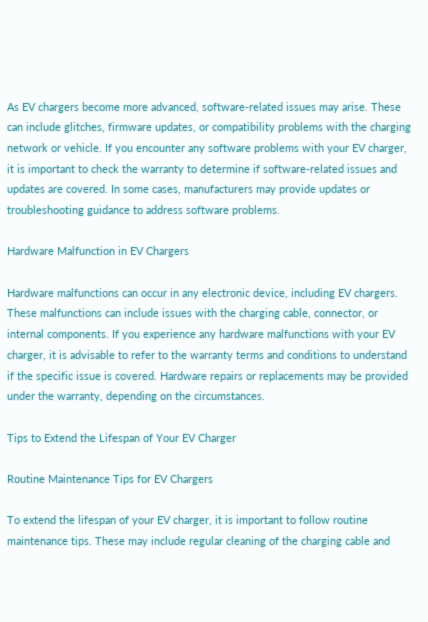As EV chargers become more advanced, software-related issues may arise. These can include glitches, firmware updates, or compatibility problems with the charging network or vehicle. If you encounter any software problems with your EV charger, it is important to check the warranty to determine if software-related issues and updates are covered. In some cases, manufacturers may provide updates or troubleshooting guidance to address software problems.

Hardware Malfunction in EV Chargers

Hardware malfunctions can occur in any electronic device, including EV chargers. These malfunctions can include issues with the charging cable, connector, or internal components. If you experience any hardware malfunctions with your EV charger, it is advisable to refer to the warranty terms and conditions to understand if the specific issue is covered. Hardware repairs or replacements may be provided under the warranty, depending on the circumstances.

Tips to Extend the Lifespan of Your EV Charger

Routine Maintenance Tips for EV Chargers

To extend the lifespan of your EV charger, it is important to follow routine maintenance tips. These may include regular cleaning of the charging cable and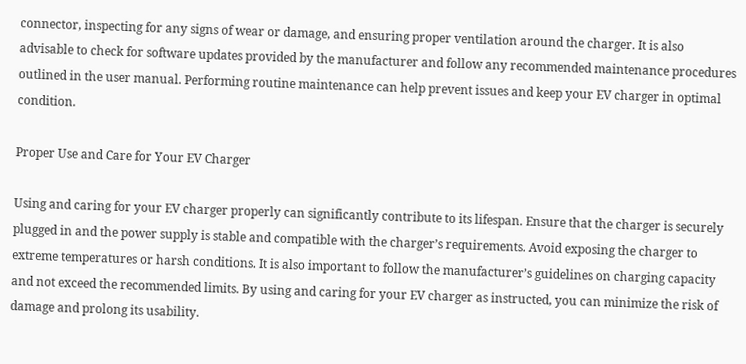connector, inspecting for any signs of wear or damage, and ensuring proper ventilation around the charger. It is also advisable to check for software updates provided by the manufacturer and follow any recommended maintenance procedures outlined in the user manual. Performing routine maintenance can help prevent issues and keep your EV charger in optimal condition.

Proper Use and Care for Your EV Charger

Using and caring for your EV charger properly can significantly contribute to its lifespan. Ensure that the charger is securely plugged in and the power supply is stable and compatible with the charger’s requirements. Avoid exposing the charger to extreme temperatures or harsh conditions. It is also important to follow the manufacturer’s guidelines on charging capacity and not exceed the recommended limits. By using and caring for your EV charger as instructed, you can minimize the risk of damage and prolong its usability.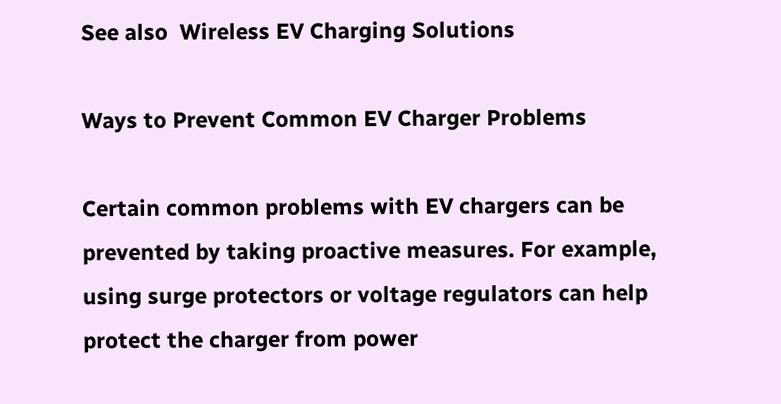See also  Wireless EV Charging Solutions

Ways to Prevent Common EV Charger Problems

Certain common problems with EV chargers can be prevented by taking proactive measures. For example, using surge protectors or voltage regulators can help protect the charger from power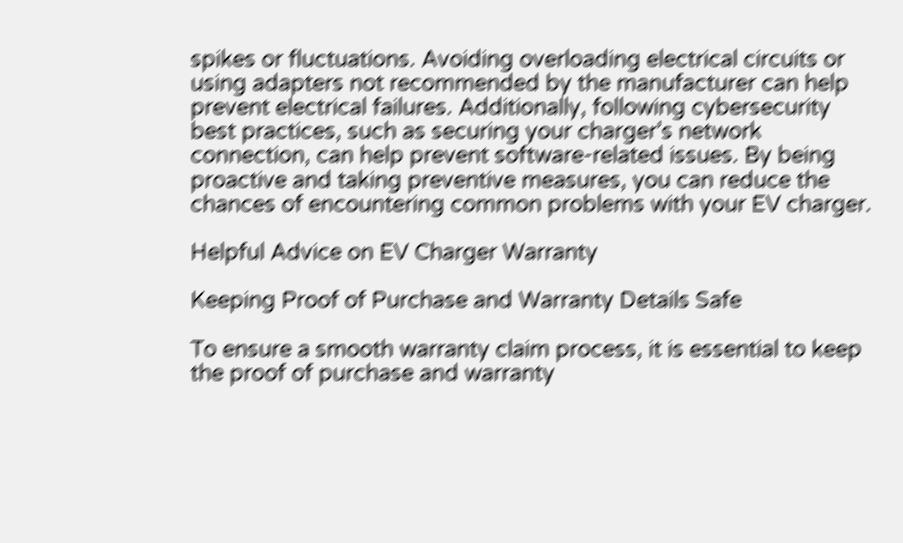spikes or fluctuations. Avoiding overloading electrical circuits or using adapters not recommended by the manufacturer can help prevent electrical failures. Additionally, following cybersecurity best practices, such as securing your charger’s network connection, can help prevent software-related issues. By being proactive and taking preventive measures, you can reduce the chances of encountering common problems with your EV charger.

Helpful Advice on EV Charger Warranty

Keeping Proof of Purchase and Warranty Details Safe

To ensure a smooth warranty claim process, it is essential to keep the proof of purchase and warranty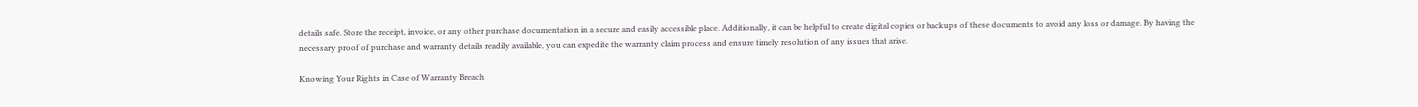details safe. Store the receipt, invoice, or any other purchase documentation in a secure and easily accessible place. Additionally, it can be helpful to create digital copies or backups of these documents to avoid any loss or damage. By having the necessary proof of purchase and warranty details readily available, you can expedite the warranty claim process and ensure timely resolution of any issues that arise.

Knowing Your Rights in Case of Warranty Breach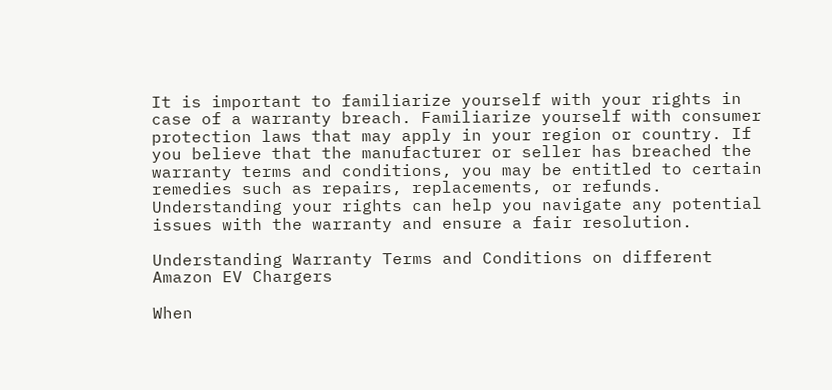It is important to familiarize yourself with your rights in case of a warranty breach. Familiarize yourself with consumer protection laws that may apply in your region or country. If you believe that the manufacturer or seller has breached the warranty terms and conditions, you may be entitled to certain remedies such as repairs, replacements, or refunds. Understanding your rights can help you navigate any potential issues with the warranty and ensure a fair resolution.

Understanding Warranty Terms and Conditions on different Amazon EV Chargers

When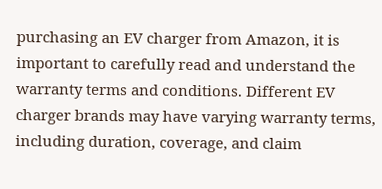purchasing an EV charger from Amazon, it is important to carefully read and understand the warranty terms and conditions. Different EV charger brands may have varying warranty terms, including duration, coverage, and claim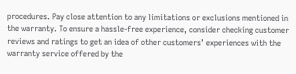procedures. Pay close attention to any limitations or exclusions mentioned in the warranty. To ensure a hassle-free experience, consider checking customer reviews and ratings to get an idea of other customers’ experiences with the warranty service offered by the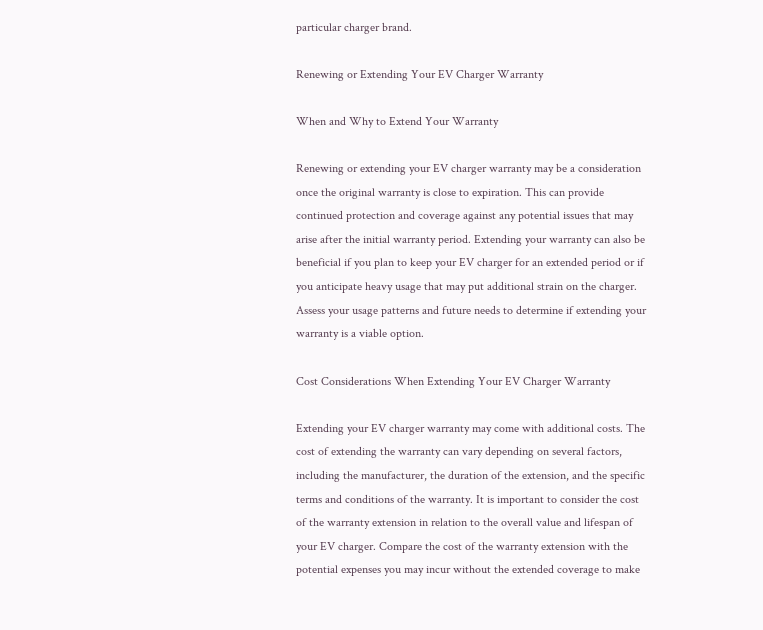particular charger brand.

Renewing or Extending Your EV Charger Warranty

When and Why to Extend Your Warranty

Renewing or extending your EV charger warranty may be a consideration once the original warranty is close to expiration. This can provide continued protection and coverage against any potential issues that may arise after the initial warranty period. Extending your warranty can also be beneficial if you plan to keep your EV charger for an extended period or if you anticipate heavy usage that may put additional strain on the charger. Assess your usage patterns and future needs to determine if extending your warranty is a viable option.

Cost Considerations When Extending Your EV Charger Warranty

Extending your EV charger warranty may come with additional costs. The cost of extending the warranty can vary depending on several factors, including the manufacturer, the duration of the extension, and the specific terms and conditions of the warranty. It is important to consider the cost of the warranty extension in relation to the overall value and lifespan of your EV charger. Compare the cost of the warranty extension with the potential expenses you may incur without the extended coverage to make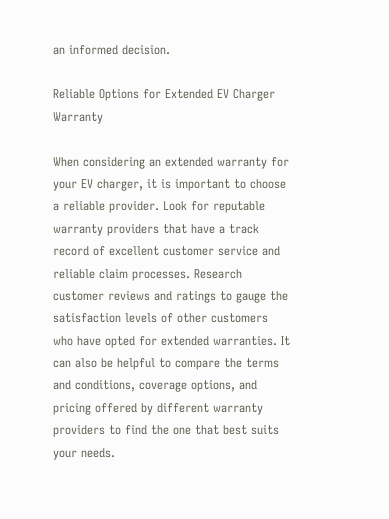an informed decision.

Reliable Options for Extended EV Charger Warranty

When considering an extended warranty for your EV charger, it is important to choose a reliable provider. Look for reputable warranty providers that have a track record of excellent customer service and reliable claim processes. Research customer reviews and ratings to gauge the satisfaction levels of other customers who have opted for extended warranties. It can also be helpful to compare the terms and conditions, coverage options, and pricing offered by different warranty providers to find the one that best suits your needs.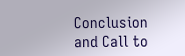Conclusion and Call to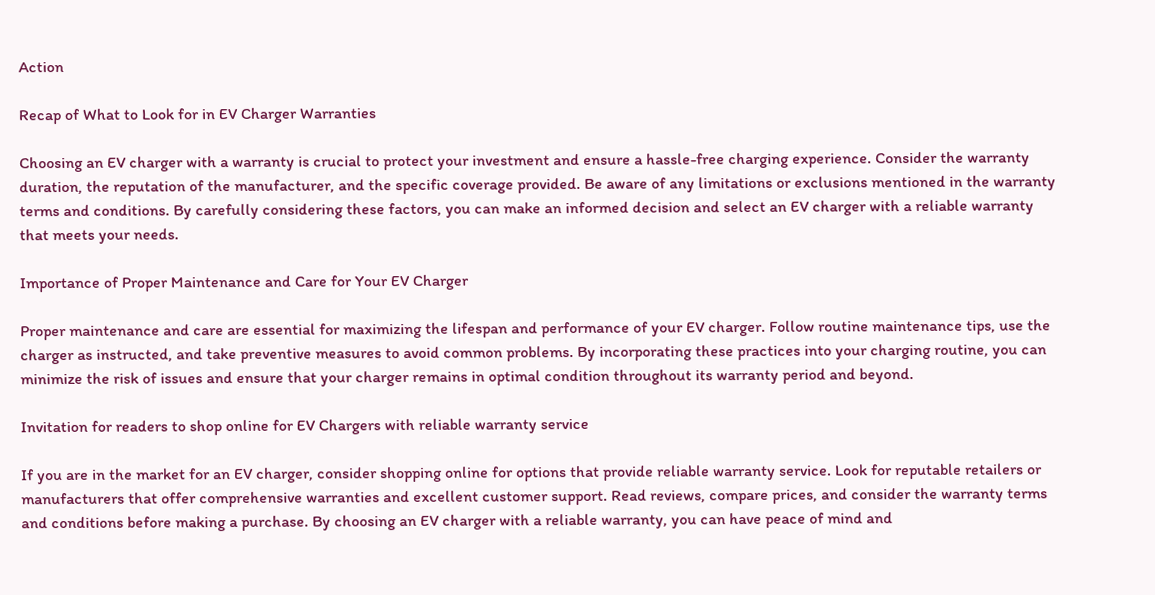Action

Recap of What to Look for in EV Charger Warranties

Choosing an EV charger with a warranty is crucial to protect your investment and ensure a hassle-free charging experience. Consider the warranty duration, the reputation of the manufacturer, and the specific coverage provided. Be aware of any limitations or exclusions mentioned in the warranty terms and conditions. By carefully considering these factors, you can make an informed decision and select an EV charger with a reliable warranty that meets your needs.

Importance of Proper Maintenance and Care for Your EV Charger

Proper maintenance and care are essential for maximizing the lifespan and performance of your EV charger. Follow routine maintenance tips, use the charger as instructed, and take preventive measures to avoid common problems. By incorporating these practices into your charging routine, you can minimize the risk of issues and ensure that your charger remains in optimal condition throughout its warranty period and beyond.

Invitation for readers to shop online for EV Chargers with reliable warranty service

If you are in the market for an EV charger, consider shopping online for options that provide reliable warranty service. Look for reputable retailers or manufacturers that offer comprehensive warranties and excellent customer support. Read reviews, compare prices, and consider the warranty terms and conditions before making a purchase. By choosing an EV charger with a reliable warranty, you can have peace of mind and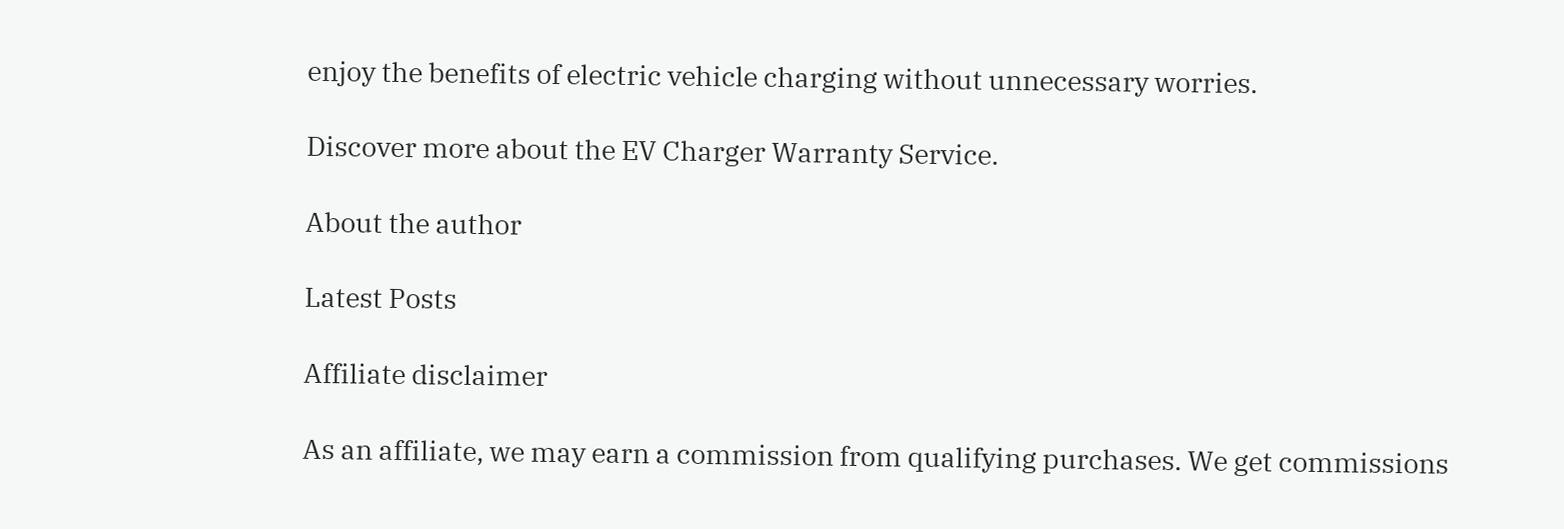enjoy the benefits of electric vehicle charging without unnecessary worries.

Discover more about the EV Charger Warranty Service.

About the author

Latest Posts

Affiliate disclaimer

As an affiliate, we may earn a commission from qualifying purchases. We get commissions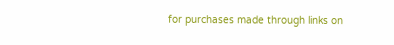for purchases made through links on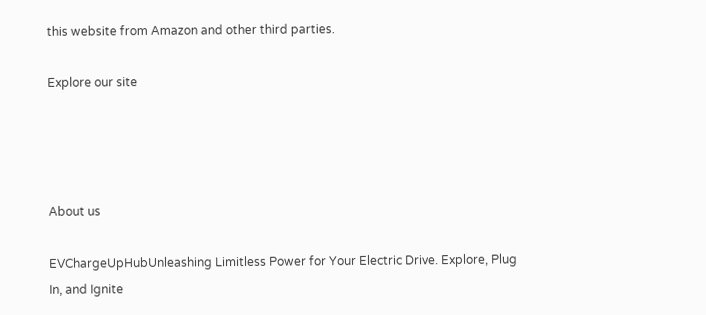this website from Amazon and other third parties.

Explore our site




About us

EVChargeUpHubUnleashing Limitless Power for Your Electric Drive. Explore, Plug In, and Ignite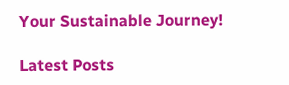Your Sustainable Journey!

Latest Posts